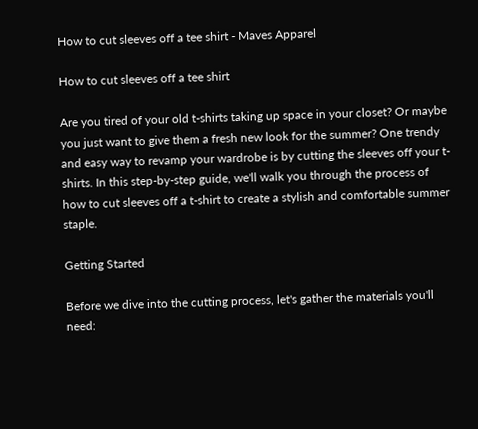How to cut sleeves off a tee shirt - Maves Apparel

How to cut sleeves off a tee shirt

Are you tired of your old t-shirts taking up space in your closet? Or maybe you just want to give them a fresh new look for the summer? One trendy and easy way to revamp your wardrobe is by cutting the sleeves off your t-shirts. In this step-by-step guide, we'll walk you through the process of how to cut sleeves off a t-shirt to create a stylish and comfortable summer staple.

Getting Started

Before we dive into the cutting process, let's gather the materials you'll need: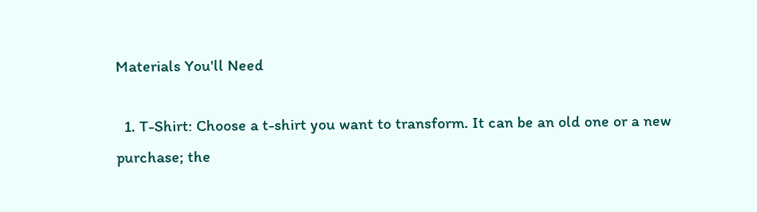Materials You'll Need

  1. T-Shirt: Choose a t-shirt you want to transform. It can be an old one or a new purchase; the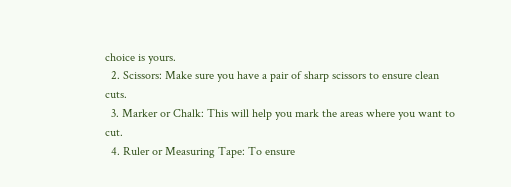choice is yours.
  2. Scissors: Make sure you have a pair of sharp scissors to ensure clean cuts.
  3. Marker or Chalk: This will help you mark the areas where you want to cut.
  4. Ruler or Measuring Tape: To ensure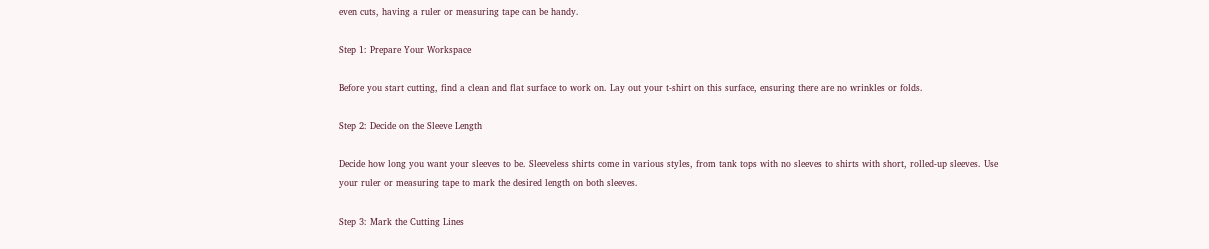even cuts, having a ruler or measuring tape can be handy.

Step 1: Prepare Your Workspace

Before you start cutting, find a clean and flat surface to work on. Lay out your t-shirt on this surface, ensuring there are no wrinkles or folds.

Step 2: Decide on the Sleeve Length

Decide how long you want your sleeves to be. Sleeveless shirts come in various styles, from tank tops with no sleeves to shirts with short, rolled-up sleeves. Use your ruler or measuring tape to mark the desired length on both sleeves.

Step 3: Mark the Cutting Lines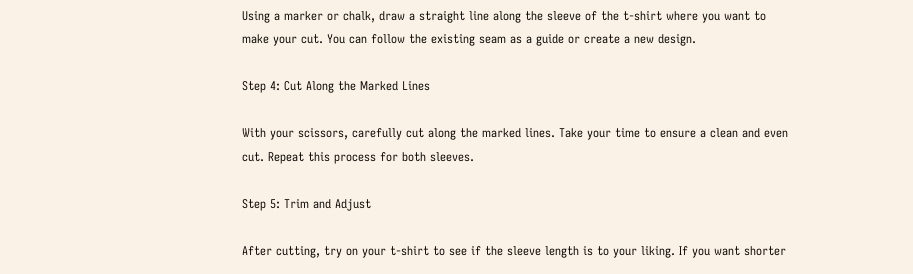Using a marker or chalk, draw a straight line along the sleeve of the t-shirt where you want to make your cut. You can follow the existing seam as a guide or create a new design.

Step 4: Cut Along the Marked Lines

With your scissors, carefully cut along the marked lines. Take your time to ensure a clean and even cut. Repeat this process for both sleeves.

Step 5: Trim and Adjust

After cutting, try on your t-shirt to see if the sleeve length is to your liking. If you want shorter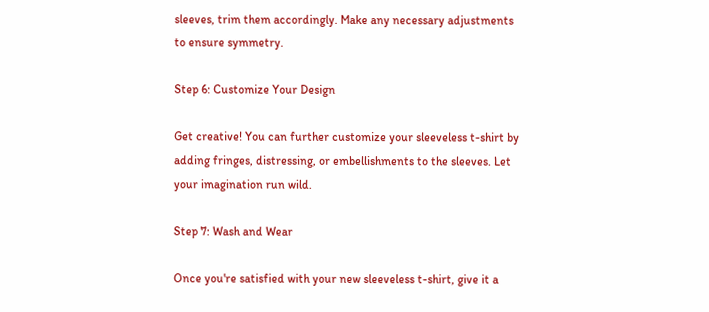sleeves, trim them accordingly. Make any necessary adjustments to ensure symmetry.

Step 6: Customize Your Design

Get creative! You can further customize your sleeveless t-shirt by adding fringes, distressing, or embellishments to the sleeves. Let your imagination run wild.

Step 7: Wash and Wear

Once you're satisfied with your new sleeveless t-shirt, give it a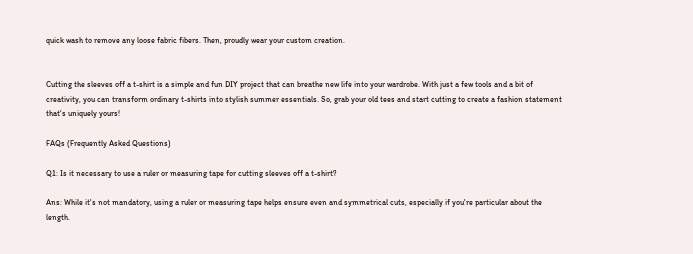quick wash to remove any loose fabric fibers. Then, proudly wear your custom creation.


Cutting the sleeves off a t-shirt is a simple and fun DIY project that can breathe new life into your wardrobe. With just a few tools and a bit of creativity, you can transform ordinary t-shirts into stylish summer essentials. So, grab your old tees and start cutting to create a fashion statement that's uniquely yours!

FAQs (Frequently Asked Questions)

Q1: Is it necessary to use a ruler or measuring tape for cutting sleeves off a t-shirt?

Ans: While it's not mandatory, using a ruler or measuring tape helps ensure even and symmetrical cuts, especially if you're particular about the length.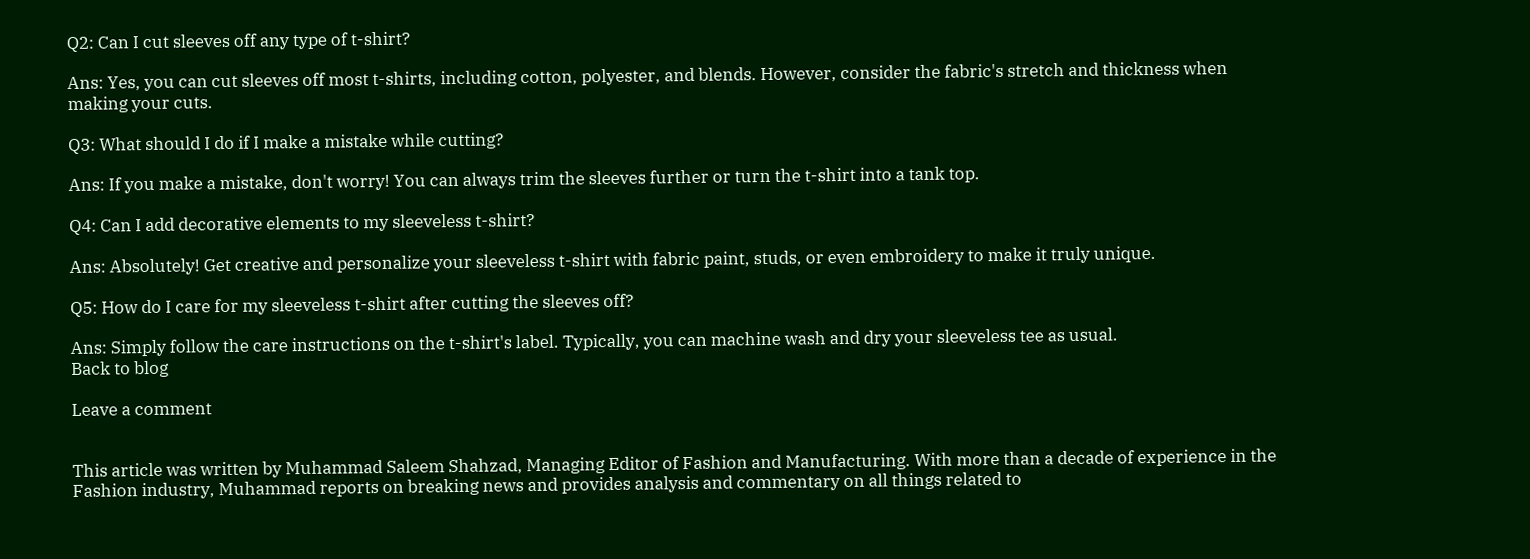Q2: Can I cut sleeves off any type of t-shirt?

Ans: Yes, you can cut sleeves off most t-shirts, including cotton, polyester, and blends. However, consider the fabric's stretch and thickness when making your cuts.

Q3: What should I do if I make a mistake while cutting?

Ans: If you make a mistake, don't worry! You can always trim the sleeves further or turn the t-shirt into a tank top.

Q4: Can I add decorative elements to my sleeveless t-shirt?

Ans: Absolutely! Get creative and personalize your sleeveless t-shirt with fabric paint, studs, or even embroidery to make it truly unique.

Q5: How do I care for my sleeveless t-shirt after cutting the sleeves off?

Ans: Simply follow the care instructions on the t-shirt's label. Typically, you can machine wash and dry your sleeveless tee as usual.
Back to blog

Leave a comment


This article was written by Muhammad Saleem Shahzad, Managing Editor of Fashion and Manufacturing. With more than a decade of experience in the Fashion industry, Muhammad reports on breaking news and provides analysis and commentary on all things related to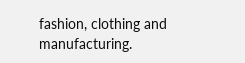fashion, clothing and manufacturing.